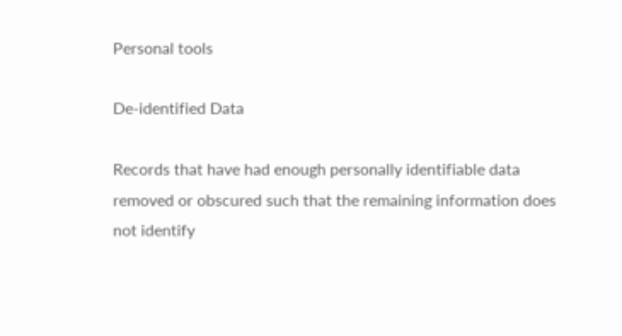Personal tools

De-identified Data

Records that have had enough personally identifiable data removed or obscured such that the remaining information does not identify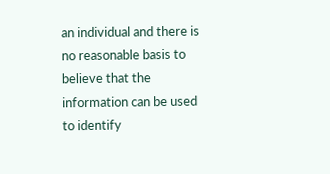an individual and there is no reasonable basis to believe that the information can be used to identify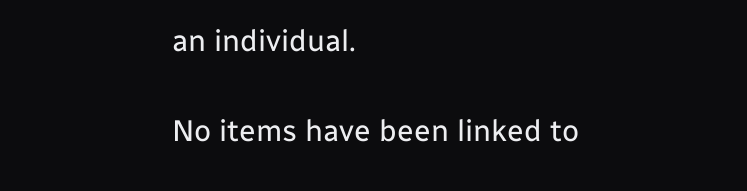an individual.

No items have been linked to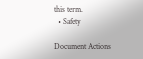this term.
  • Safety

Document Actions